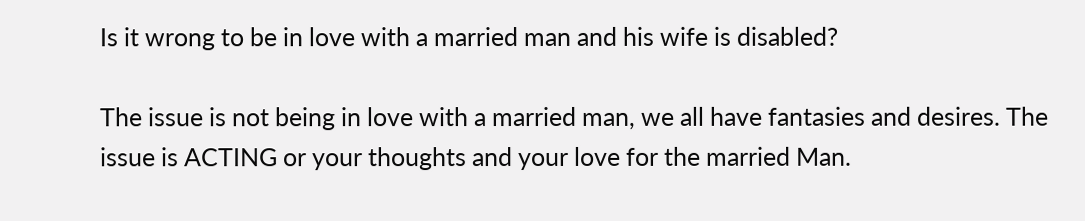Is it wrong to be in love with a married man and his wife is disabled?

The issue is not being in love with a married man, we all have fantasies and desires. The issue is ACTING or your thoughts and your love for the married Man.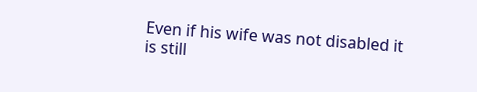Even if his wife was not disabled it is still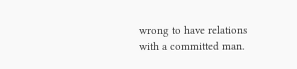wrong to have relations with a committed man.